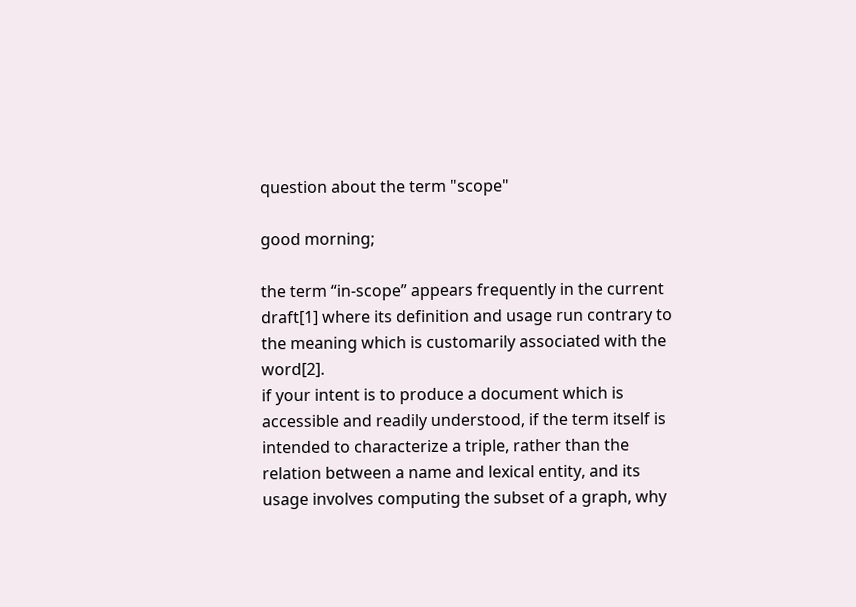question about the term "scope"

good morning;

the term “in-scope” appears frequently in the current draft[1] where its definition and usage run contrary to the meaning which is customarily associated with the word[2].
if your intent is to produce a document which is accessible and readily understood, if the term itself is intended to characterize a triple, rather than the relation between a name and lexical entity, and its usage involves computing the subset of a graph, why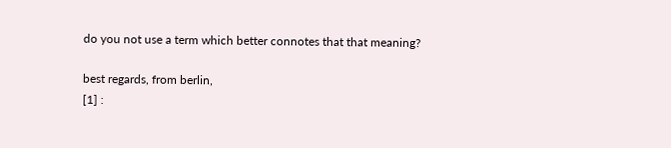do you not use a term which better connotes that that meaning?

best regards, from berlin,
[1] :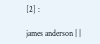[2] :

james anderson | |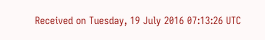Received on Tuesday, 19 July 2016 07:13:26 UTC